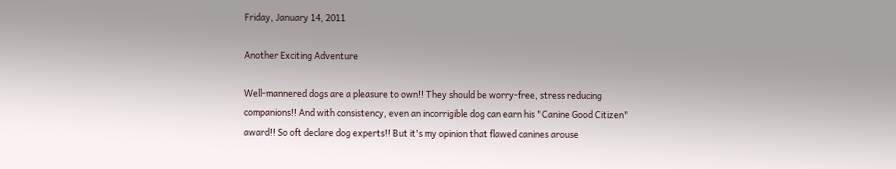Friday, January 14, 2011

Another Exciting Adventure

Well-mannered dogs are a pleasure to own!! They should be worry-free, stress reducing companions!! And with consistency, even an incorrigible dog can earn his "Canine Good Citizen" award!! So oft declare dog experts!! But it's my opinion that flawed canines arouse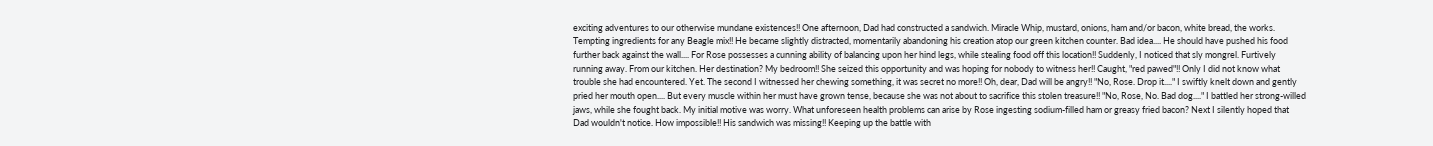exciting adventures to our otherwise mundane existences!! One afternoon, Dad had constructed a sandwich. Miracle Whip, mustard, onions, ham and/or bacon, white bread, the works. Tempting ingredients for any Beagle mix!! He became slightly distracted, momentarily abandoning his creation atop our green kitchen counter. Bad idea.... He should have pushed his food further back against the wall.... For Rose possesses a cunning ability of balancing upon her hind legs, while stealing food off this location!! Suddenly, I noticed that sly mongrel. Furtively running away. From our kitchen. Her destination? My bedroom!! She seized this opportunity and was hoping for nobody to witness her!! Caught, "red pawed"!! Only I did not know what trouble she had encountered. Yet. The second I witnessed her chewing something, it was secret no more!! Oh, dear, Dad will be angry!! "No, Rose. Drop it...." I swiftly knelt down and gently pried her mouth open.... But every muscle within her must have grown tense, because she was not about to sacrifice this stolen treasure!! "No, Rose, No. Bad dog...." I battled her strong-willed jaws, while she fought back. My initial motive was worry. What unforeseen health problems can arise by Rose ingesting sodium-filled ham or greasy fried bacon? Next I silently hoped that Dad wouldn't notice. How impossible!! His sandwich was missing!! Keeping up the battle with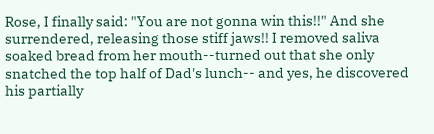Rose, I finally said: "You are not gonna win this!!" And she surrendered, releasing those stiff jaws!! I removed saliva soaked bread from her mouth--turned out that she only snatched the top half of Dad's lunch-- and yes, he discovered his partially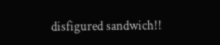disfigured sandwich!!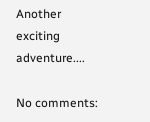Another exciting adventure....

No comments: